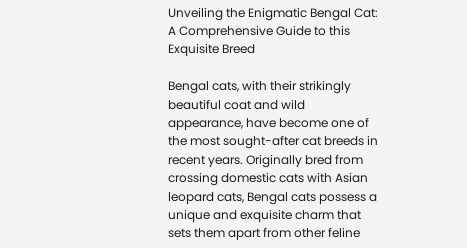Unveiling the Enigmatic Bengal Cat: A Comprehensive Guide to this Exquisite Breed

Bengal cats, with their strikingly beautiful coat and wild appearance, have become one of the most sought-after cat breeds in recent years. Originally bred from crossing domestic cats with Asian leopard cats, Bengal cats possess a unique and exquisite charm that sets them apart from other feline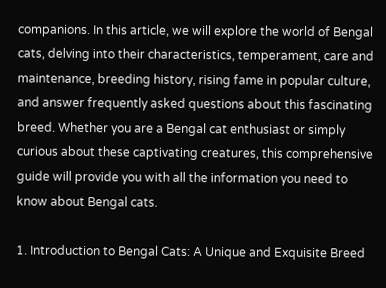companions. In this article, we will explore the world of Bengal cats, delving into their characteristics, temperament, care and maintenance, breeding history, rising fame in popular culture, and answer frequently asked questions about this fascinating breed. Whether you are a Bengal cat enthusiast or simply curious about these captivating creatures, this comprehensive guide will provide you with all the information you need to know about Bengal cats.

1. Introduction to Bengal Cats: A Unique and Exquisite Breed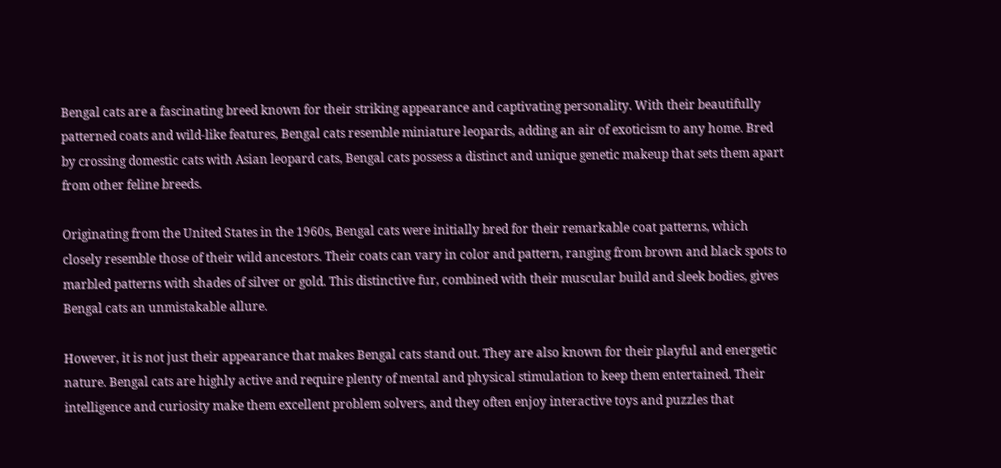Bengal cats are a fascinating breed known for their striking appearance and captivating personality. With their beautifully patterned coats and wild-like features, Bengal cats resemble miniature leopards, adding an air of exoticism to any home. Bred by crossing domestic cats with Asian leopard cats, Bengal cats possess a distinct and unique genetic makeup that sets them apart from other feline breeds.

Originating from the United States in the 1960s, Bengal cats were initially bred for their remarkable coat patterns, which closely resemble those of their wild ancestors. Their coats can vary in color and pattern, ranging from brown and black spots to marbled patterns with shades of silver or gold. This distinctive fur, combined with their muscular build and sleek bodies, gives Bengal cats an unmistakable allure.

However, it is not just their appearance that makes Bengal cats stand out. They are also known for their playful and energetic nature. Bengal cats are highly active and require plenty of mental and physical stimulation to keep them entertained. Their intelligence and curiosity make them excellent problem solvers, and they often enjoy interactive toys and puzzles that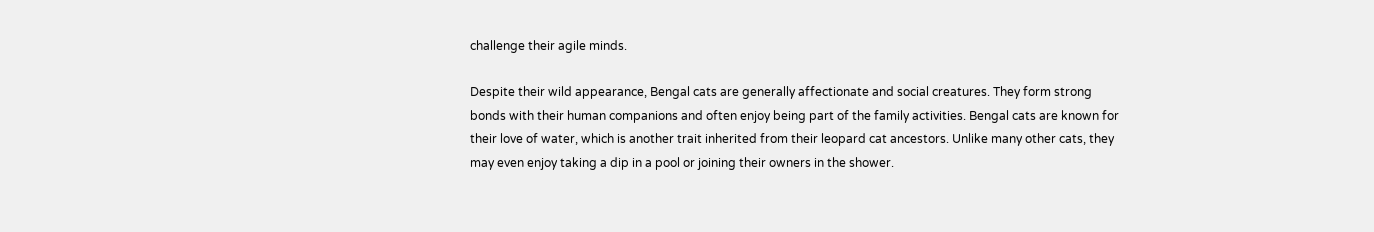challenge their agile minds.

Despite their wild appearance, Bengal cats are generally affectionate and social creatures. They form strong bonds with their human companions and often enjoy being part of the family activities. Bengal cats are known for their love of water, which is another trait inherited from their leopard cat ancestors. Unlike many other cats, they may even enjoy taking a dip in a pool or joining their owners in the shower.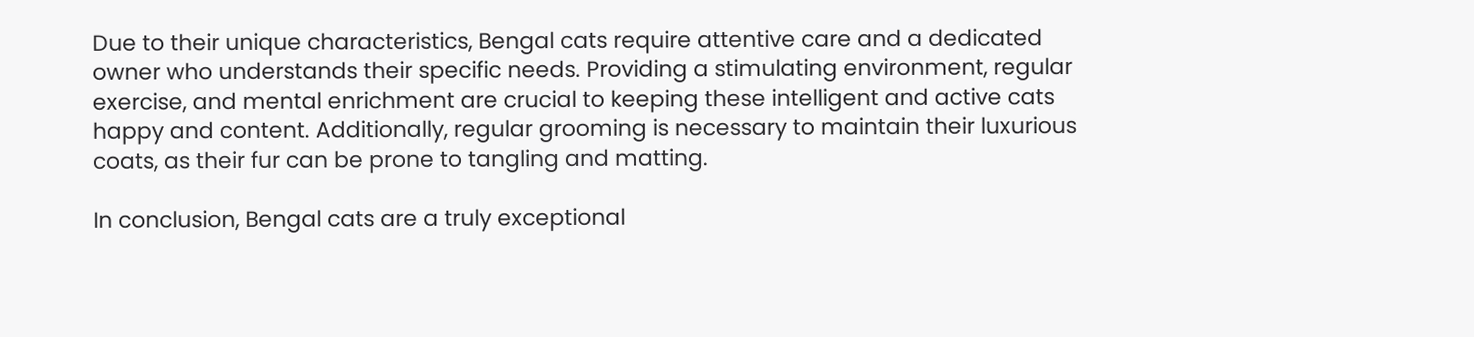Due to their unique characteristics, Bengal cats require attentive care and a dedicated owner who understands their specific needs. Providing a stimulating environment, regular exercise, and mental enrichment are crucial to keeping these intelligent and active cats happy and content. Additionally, regular grooming is necessary to maintain their luxurious coats, as their fur can be prone to tangling and matting.

In conclusion, Bengal cats are a truly exceptional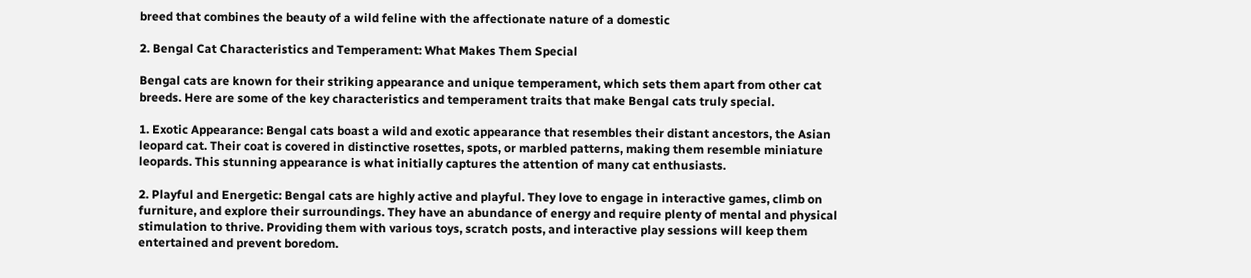breed that combines the beauty of a wild feline with the affectionate nature of a domestic

2. Bengal Cat Characteristics and Temperament: What Makes Them Special

Bengal cats are known for their striking appearance and unique temperament, which sets them apart from other cat breeds. Here are some of the key characteristics and temperament traits that make Bengal cats truly special.

1. Exotic Appearance: Bengal cats boast a wild and exotic appearance that resembles their distant ancestors, the Asian leopard cat. Their coat is covered in distinctive rosettes, spots, or marbled patterns, making them resemble miniature leopards. This stunning appearance is what initially captures the attention of many cat enthusiasts.

2. Playful and Energetic: Bengal cats are highly active and playful. They love to engage in interactive games, climb on furniture, and explore their surroundings. They have an abundance of energy and require plenty of mental and physical stimulation to thrive. Providing them with various toys, scratch posts, and interactive play sessions will keep them entertained and prevent boredom.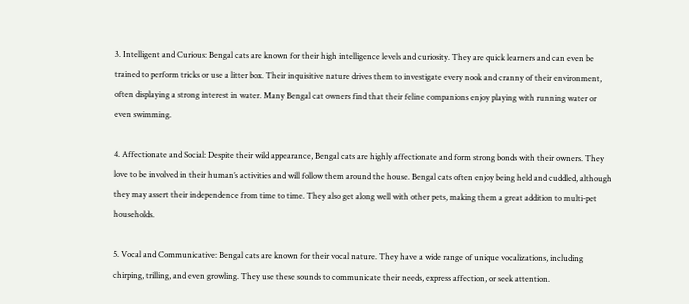3. Intelligent and Curious: Bengal cats are known for their high intelligence levels and curiosity. They are quick learners and can even be trained to perform tricks or use a litter box. Their inquisitive nature drives them to investigate every nook and cranny of their environment, often displaying a strong interest in water. Many Bengal cat owners find that their feline companions enjoy playing with running water or even swimming.

4. Affectionate and Social: Despite their wild appearance, Bengal cats are highly affectionate and form strong bonds with their owners. They love to be involved in their human’s activities and will follow them around the house. Bengal cats often enjoy being held and cuddled, although they may assert their independence from time to time. They also get along well with other pets, making them a great addition to multi-pet households.

5. Vocal and Communicative: Bengal cats are known for their vocal nature. They have a wide range of unique vocalizations, including chirping, trilling, and even growling. They use these sounds to communicate their needs, express affection, or seek attention.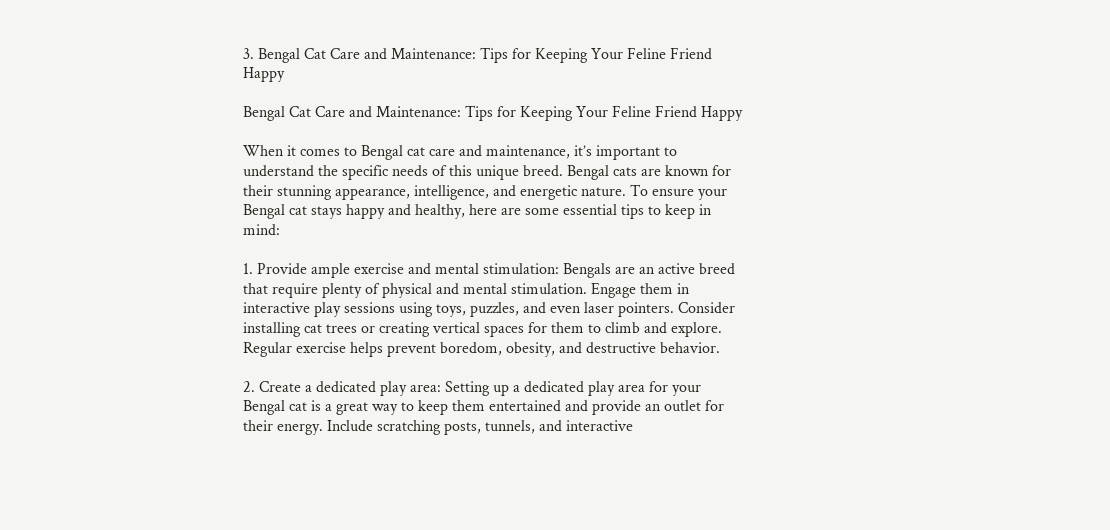3. Bengal Cat Care and Maintenance: Tips for Keeping Your Feline Friend Happy

Bengal Cat Care and Maintenance: Tips for Keeping Your Feline Friend Happy

When it comes to Bengal cat care and maintenance, it’s important to understand the specific needs of this unique breed. Bengal cats are known for their stunning appearance, intelligence, and energetic nature. To ensure your Bengal cat stays happy and healthy, here are some essential tips to keep in mind:

1. Provide ample exercise and mental stimulation: Bengals are an active breed that require plenty of physical and mental stimulation. Engage them in interactive play sessions using toys, puzzles, and even laser pointers. Consider installing cat trees or creating vertical spaces for them to climb and explore. Regular exercise helps prevent boredom, obesity, and destructive behavior.

2. Create a dedicated play area: Setting up a dedicated play area for your Bengal cat is a great way to keep them entertained and provide an outlet for their energy. Include scratching posts, tunnels, and interactive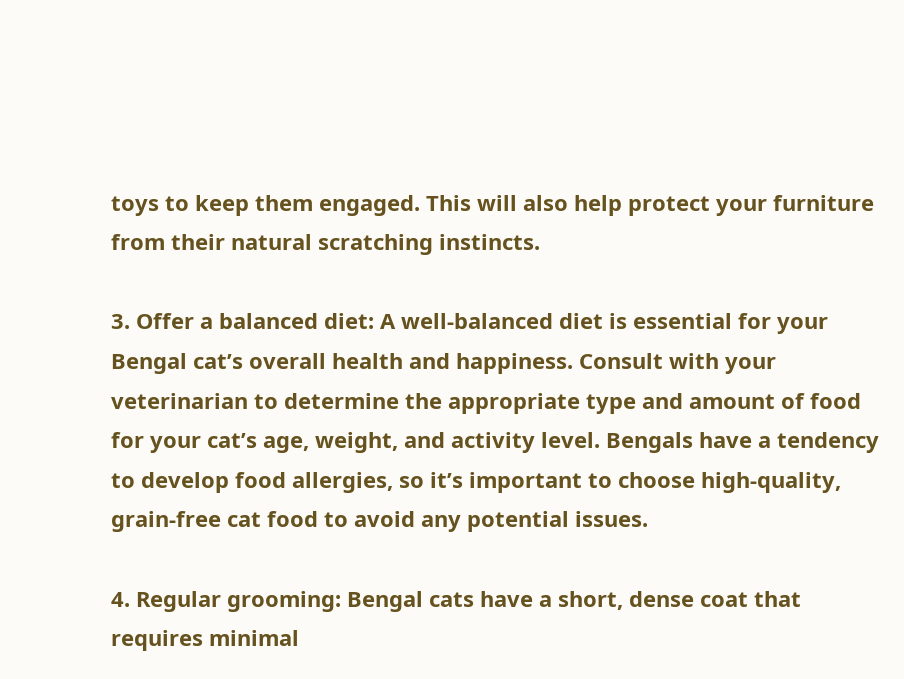toys to keep them engaged. This will also help protect your furniture from their natural scratching instincts.

3. Offer a balanced diet: A well-balanced diet is essential for your Bengal cat’s overall health and happiness. Consult with your veterinarian to determine the appropriate type and amount of food for your cat’s age, weight, and activity level. Bengals have a tendency to develop food allergies, so it’s important to choose high-quality, grain-free cat food to avoid any potential issues.

4. Regular grooming: Bengal cats have a short, dense coat that requires minimal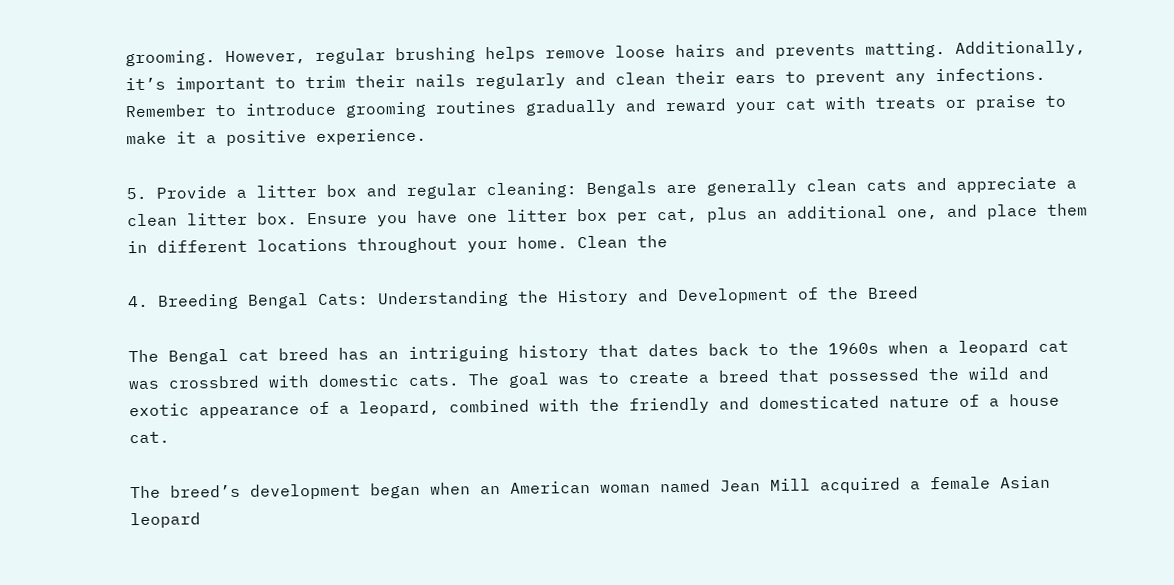grooming. However, regular brushing helps remove loose hairs and prevents matting. Additionally, it’s important to trim their nails regularly and clean their ears to prevent any infections. Remember to introduce grooming routines gradually and reward your cat with treats or praise to make it a positive experience.

5. Provide a litter box and regular cleaning: Bengals are generally clean cats and appreciate a clean litter box. Ensure you have one litter box per cat, plus an additional one, and place them in different locations throughout your home. Clean the

4. Breeding Bengal Cats: Understanding the History and Development of the Breed

The Bengal cat breed has an intriguing history that dates back to the 1960s when a leopard cat was crossbred with domestic cats. The goal was to create a breed that possessed the wild and exotic appearance of a leopard, combined with the friendly and domesticated nature of a house cat.

The breed’s development began when an American woman named Jean Mill acquired a female Asian leopard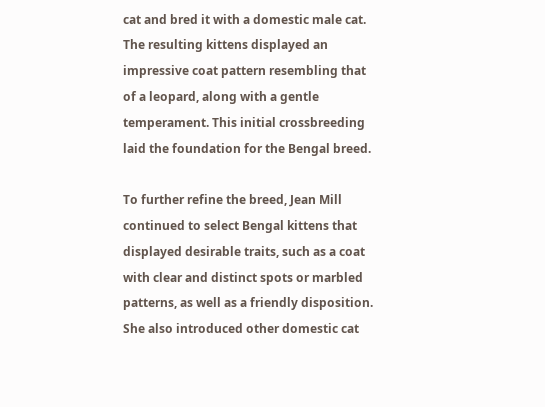cat and bred it with a domestic male cat. The resulting kittens displayed an impressive coat pattern resembling that of a leopard, along with a gentle temperament. This initial crossbreeding laid the foundation for the Bengal breed.

To further refine the breed, Jean Mill continued to select Bengal kittens that displayed desirable traits, such as a coat with clear and distinct spots or marbled patterns, as well as a friendly disposition. She also introduced other domestic cat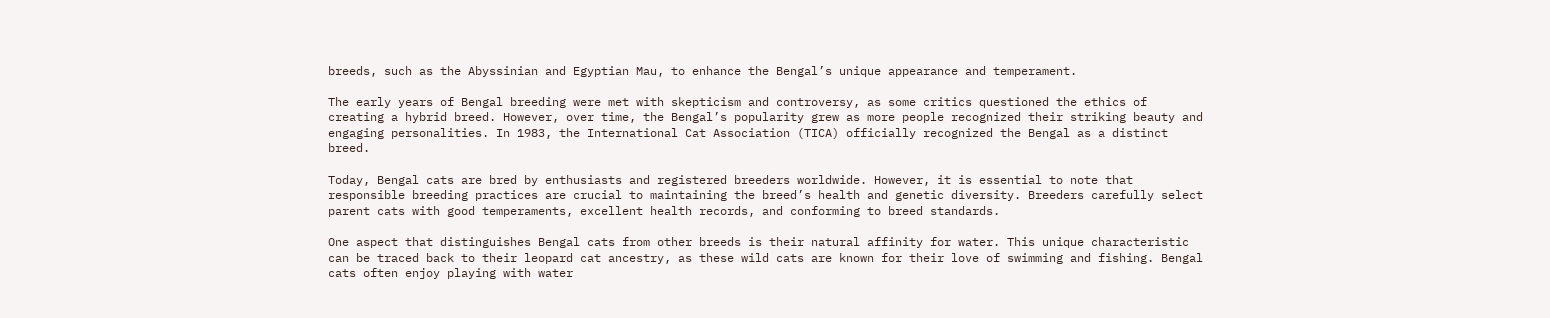breeds, such as the Abyssinian and Egyptian Mau, to enhance the Bengal’s unique appearance and temperament.

The early years of Bengal breeding were met with skepticism and controversy, as some critics questioned the ethics of creating a hybrid breed. However, over time, the Bengal’s popularity grew as more people recognized their striking beauty and engaging personalities. In 1983, the International Cat Association (TICA) officially recognized the Bengal as a distinct breed.

Today, Bengal cats are bred by enthusiasts and registered breeders worldwide. However, it is essential to note that responsible breeding practices are crucial to maintaining the breed’s health and genetic diversity. Breeders carefully select parent cats with good temperaments, excellent health records, and conforming to breed standards.

One aspect that distinguishes Bengal cats from other breeds is their natural affinity for water. This unique characteristic can be traced back to their leopard cat ancestry, as these wild cats are known for their love of swimming and fishing. Bengal cats often enjoy playing with water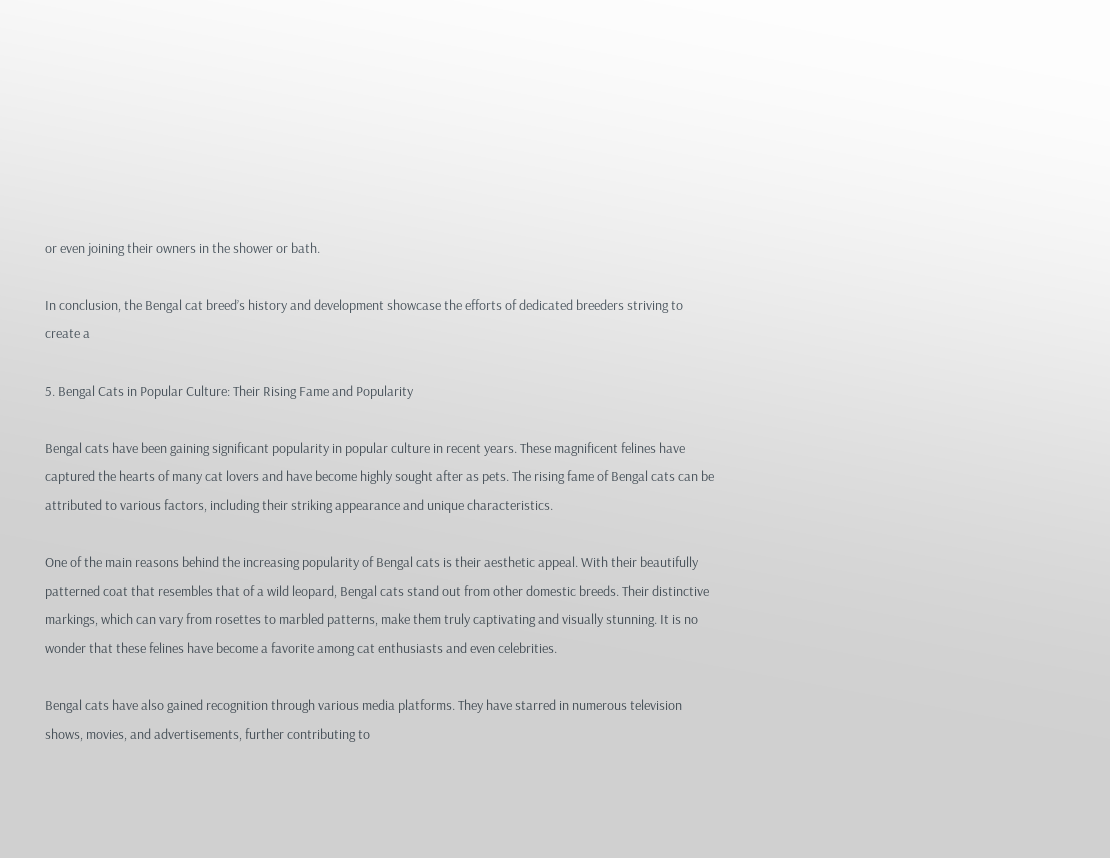or even joining their owners in the shower or bath.

In conclusion, the Bengal cat breed’s history and development showcase the efforts of dedicated breeders striving to create a

5. Bengal Cats in Popular Culture: Their Rising Fame and Popularity

Bengal cats have been gaining significant popularity in popular culture in recent years. These magnificent felines have captured the hearts of many cat lovers and have become highly sought after as pets. The rising fame of Bengal cats can be attributed to various factors, including their striking appearance and unique characteristics.

One of the main reasons behind the increasing popularity of Bengal cats is their aesthetic appeal. With their beautifully patterned coat that resembles that of a wild leopard, Bengal cats stand out from other domestic breeds. Their distinctive markings, which can vary from rosettes to marbled patterns, make them truly captivating and visually stunning. It is no wonder that these felines have become a favorite among cat enthusiasts and even celebrities.

Bengal cats have also gained recognition through various media platforms. They have starred in numerous television shows, movies, and advertisements, further contributing to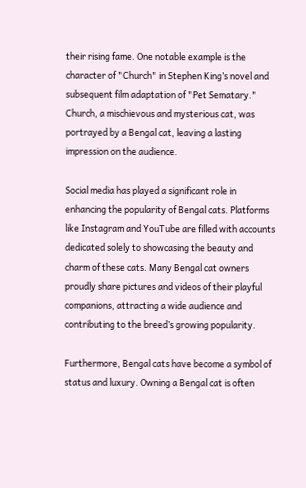their rising fame. One notable example is the character of "Church" in Stephen King’s novel and subsequent film adaptation of "Pet Sematary." Church, a mischievous and mysterious cat, was portrayed by a Bengal cat, leaving a lasting impression on the audience.

Social media has played a significant role in enhancing the popularity of Bengal cats. Platforms like Instagram and YouTube are filled with accounts dedicated solely to showcasing the beauty and charm of these cats. Many Bengal cat owners proudly share pictures and videos of their playful companions, attracting a wide audience and contributing to the breed’s growing popularity.

Furthermore, Bengal cats have become a symbol of status and luxury. Owning a Bengal cat is often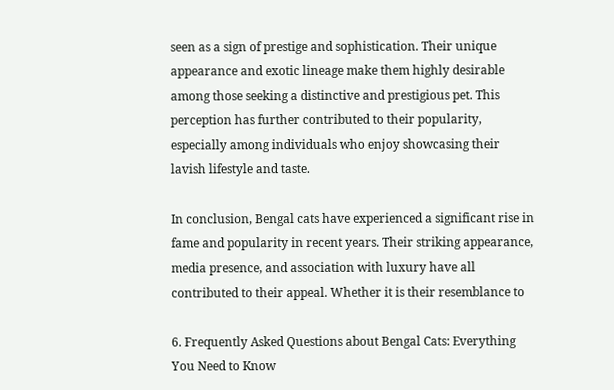seen as a sign of prestige and sophistication. Their unique appearance and exotic lineage make them highly desirable among those seeking a distinctive and prestigious pet. This perception has further contributed to their popularity, especially among individuals who enjoy showcasing their lavish lifestyle and taste.

In conclusion, Bengal cats have experienced a significant rise in fame and popularity in recent years. Their striking appearance, media presence, and association with luxury have all contributed to their appeal. Whether it is their resemblance to

6. Frequently Asked Questions about Bengal Cats: Everything You Need to Know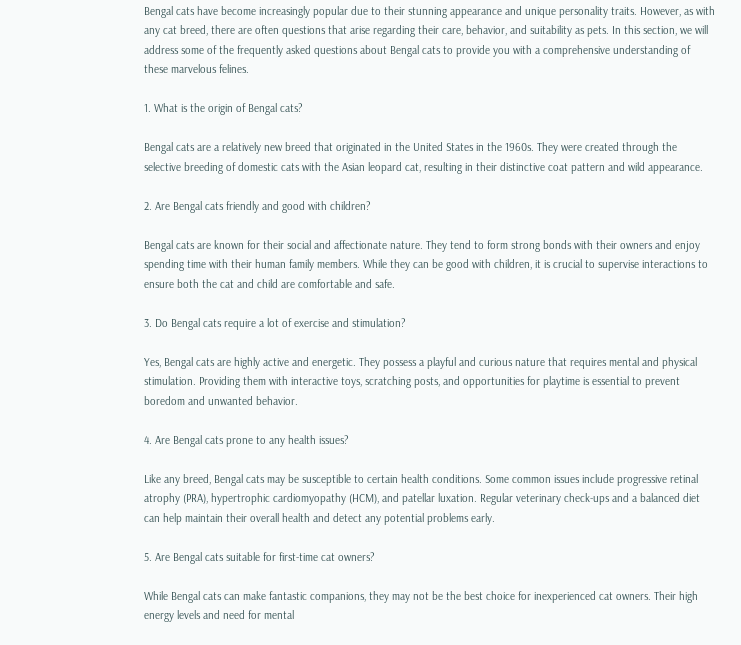Bengal cats have become increasingly popular due to their stunning appearance and unique personality traits. However, as with any cat breed, there are often questions that arise regarding their care, behavior, and suitability as pets. In this section, we will address some of the frequently asked questions about Bengal cats to provide you with a comprehensive understanding of these marvelous felines.

1. What is the origin of Bengal cats?

Bengal cats are a relatively new breed that originated in the United States in the 1960s. They were created through the selective breeding of domestic cats with the Asian leopard cat, resulting in their distinctive coat pattern and wild appearance.

2. Are Bengal cats friendly and good with children?

Bengal cats are known for their social and affectionate nature. They tend to form strong bonds with their owners and enjoy spending time with their human family members. While they can be good with children, it is crucial to supervise interactions to ensure both the cat and child are comfortable and safe.

3. Do Bengal cats require a lot of exercise and stimulation?

Yes, Bengal cats are highly active and energetic. They possess a playful and curious nature that requires mental and physical stimulation. Providing them with interactive toys, scratching posts, and opportunities for playtime is essential to prevent boredom and unwanted behavior.

4. Are Bengal cats prone to any health issues?

Like any breed, Bengal cats may be susceptible to certain health conditions. Some common issues include progressive retinal atrophy (PRA), hypertrophic cardiomyopathy (HCM), and patellar luxation. Regular veterinary check-ups and a balanced diet can help maintain their overall health and detect any potential problems early.

5. Are Bengal cats suitable for first-time cat owners?

While Bengal cats can make fantastic companions, they may not be the best choice for inexperienced cat owners. Their high energy levels and need for mental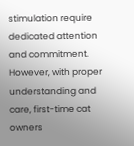stimulation require dedicated attention and commitment. However, with proper understanding and care, first-time cat owners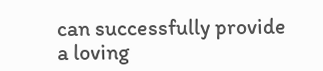can successfully provide a loving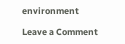environment

Leave a Comment